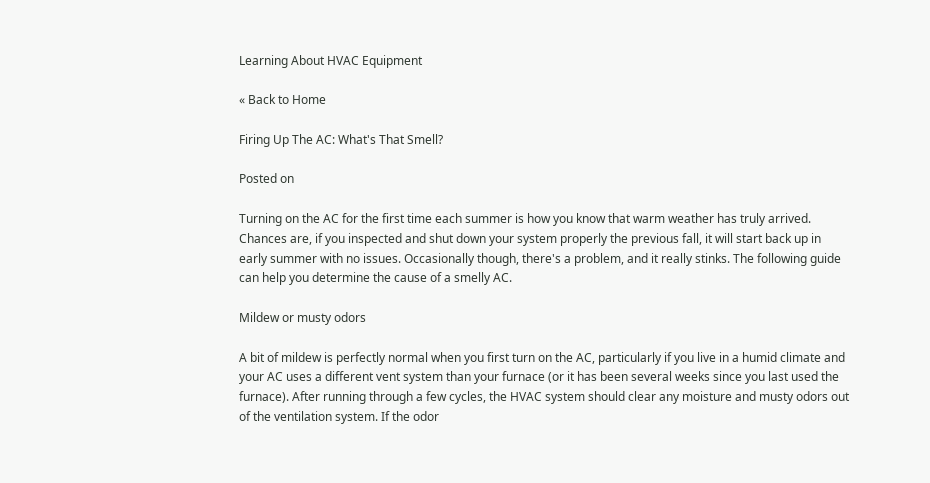Learning About HVAC Equipment

« Back to Home

Firing Up The AC: What's That Smell?

Posted on

Turning on the AC for the first time each summer is how you know that warm weather has truly arrived. Chances are, if you inspected and shut down your system properly the previous fall, it will start back up in early summer with no issues. Occasionally though, there's a problem, and it really stinks. The following guide can help you determine the cause of a smelly AC.

Mildew or musty odors

A bit of mildew is perfectly normal when you first turn on the AC, particularly if you live in a humid climate and your AC uses a different vent system than your furnace (or it has been several weeks since you last used the furnace). After running through a few cycles, the HVAC system should clear any moisture and musty odors out of the ventilation system. If the odor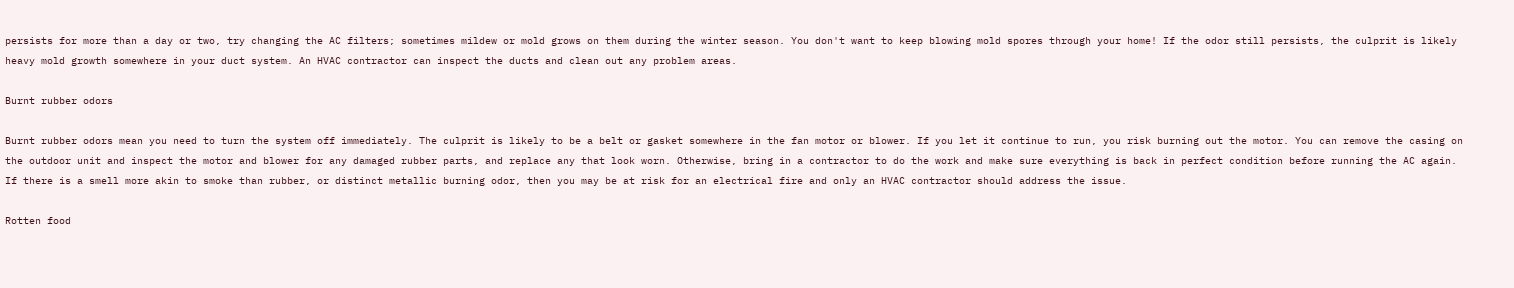persists for more than a day or two, try changing the AC filters; sometimes mildew or mold grows on them during the winter season. You don't want to keep blowing mold spores through your home! If the odor still persists, the culprit is likely heavy mold growth somewhere in your duct system. An HVAC contractor can inspect the ducts and clean out any problem areas.

Burnt rubber odors

Burnt rubber odors mean you need to turn the system off immediately. The culprit is likely to be a belt or gasket somewhere in the fan motor or blower. If you let it continue to run, you risk burning out the motor. You can remove the casing on the outdoor unit and inspect the motor and blower for any damaged rubber parts, and replace any that look worn. Otherwise, bring in a contractor to do the work and make sure everything is back in perfect condition before running the AC again. If there is a smell more akin to smoke than rubber, or distinct metallic burning odor, then you may be at risk for an electrical fire and only an HVAC contractor should address the issue.

Rotten food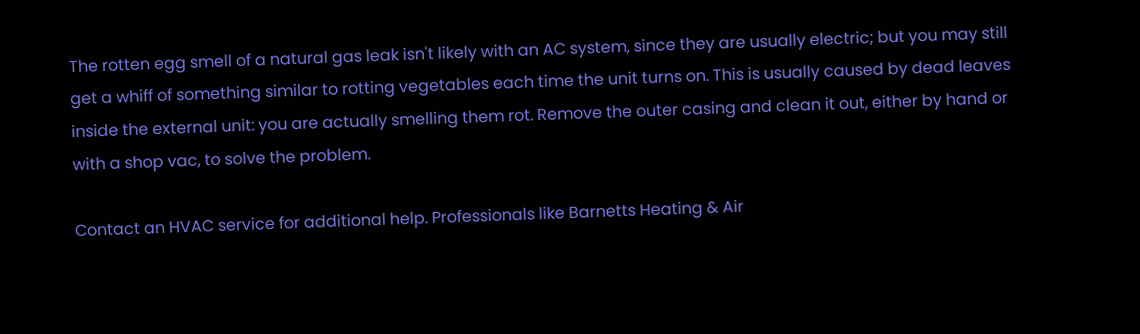The rotten egg smell of a natural gas leak isn't likely with an AC system, since they are usually electric; but you may still get a whiff of something similar to rotting vegetables each time the unit turns on. This is usually caused by dead leaves inside the external unit: you are actually smelling them rot. Remove the outer casing and clean it out, either by hand or with a shop vac, to solve the problem.

Contact an HVAC service for additional help. Professionals like Barnetts Heating & Air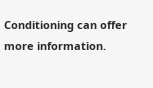Conditioning can offer more information.